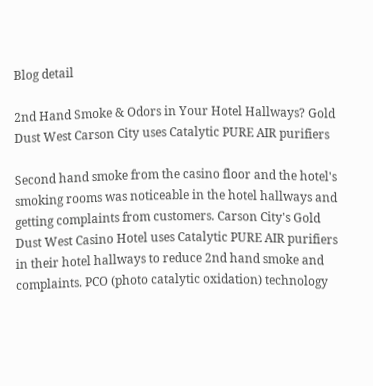Blog detail

2nd Hand Smoke & Odors in Your Hotel Hallways? Gold Dust West Carson City uses Catalytic PURE AIR purifiers

Second hand smoke from the casino floor and the hotel's smoking rooms was noticeable in the hotel hallways and getting complaints from customers. Carson City's Gold Dust West Casino Hotel uses Catalytic PURE AIR purifiers in their hotel hallways to reduce 2nd hand smoke and complaints. PCO (photo catalytic oxidation) technology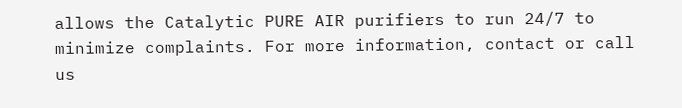allows the Catalytic PURE AIR purifiers to run 24/7 to minimize complaints. For more information, contact or call us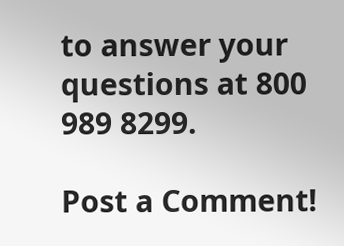to answer your questions at 800 989 8299.

Post a Comment!